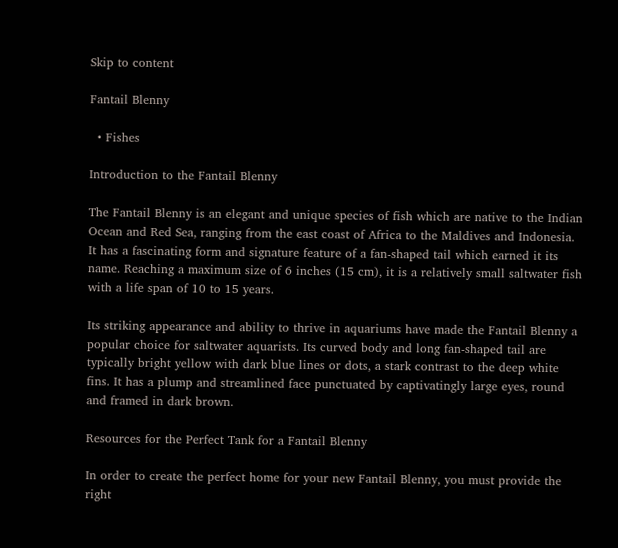Skip to content

Fantail Blenny

  • Fishes

Introduction to the Fantail Blenny

The Fantail Blenny is an elegant and unique species of fish which are native to the Indian Ocean and Red Sea, ranging from the east coast of Africa to the Maldives and Indonesia. It has a fascinating form and signature feature of a fan-shaped tail which earned it its name. Reaching a maximum size of 6 inches (15 cm), it is a relatively small saltwater fish with a life span of 10 to 15 years.

Its striking appearance and ability to thrive in aquariums have made the Fantail Blenny a popular choice for saltwater aquarists. Its curved body and long fan-shaped tail are typically bright yellow with dark blue lines or dots, a stark contrast to the deep white fins. It has a plump and streamlined face punctuated by captivatingly large eyes, round and framed in dark brown.

Resources for the Perfect Tank for a Fantail Blenny

In order to create the perfect home for your new Fantail Blenny, you must provide the right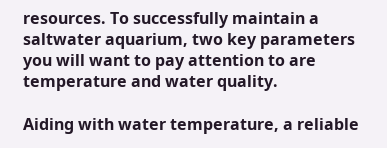resources. To successfully maintain a saltwater aquarium, two key parameters you will want to pay attention to are temperature and water quality.

Aiding with water temperature, a reliable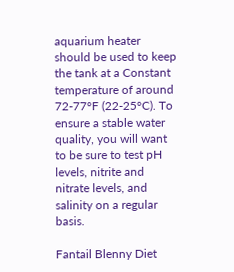aquarium heater should be used to keep the tank at a Constant temperature of around 72-77°F (22-25°C). To ensure a stable water quality, you will want to be sure to test pH levels, nitrite and nitrate levels, and salinity on a regular basis.

Fantail Blenny Diet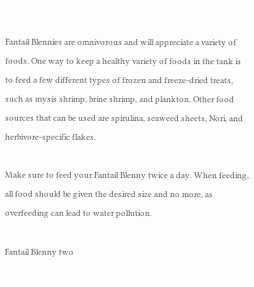Fantail Blennies are omnivorous and will appreciate a variety of foods. One way to keep a healthy variety of foods in the tank is to feed a few different types of frozen and freeze-dried treats, such as mysis shrimp, brine shrimp, and plankton. Other food sources that can be used are spirulina, seaweed sheets, Nori, and herbivore-specific flakes.

Make sure to feed your Fantail Blenny twice a day. When feeding, all food should be given the desired size and no more, as overfeeding can lead to water pollution.

Fantail Blenny two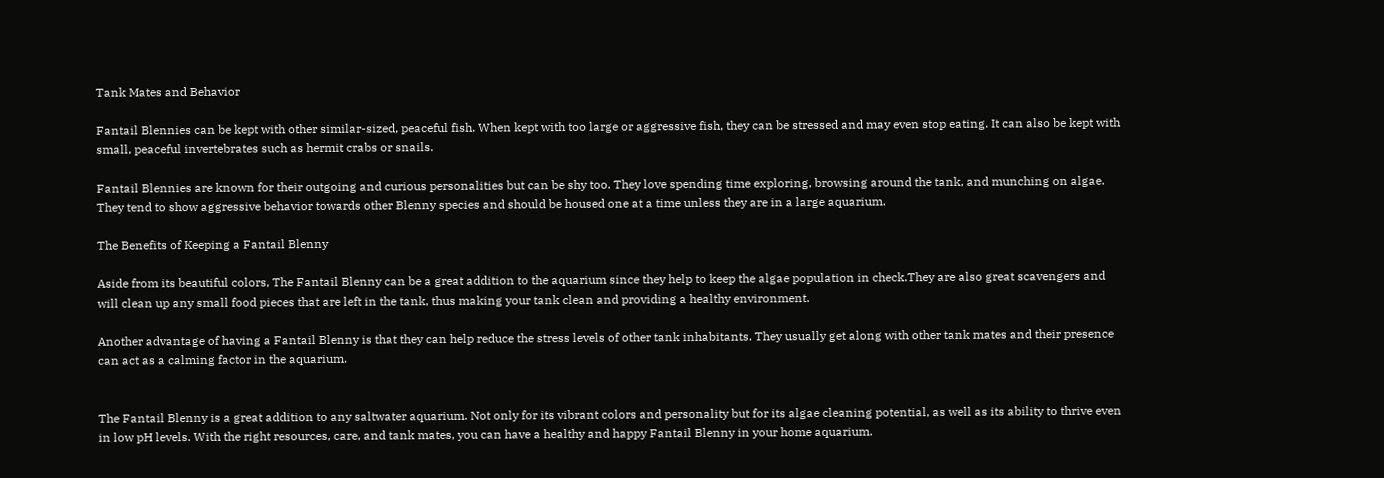Tank Mates and Behavior

Fantail Blennies can be kept with other similar-sized, peaceful fish. When kept with too large or aggressive fish, they can be stressed and may even stop eating. It can also be kept with small, peaceful invertebrates such as hermit crabs or snails.

Fantail Blennies are known for their outgoing and curious personalities but can be shy too. They love spending time exploring, browsing around the tank, and munching on algae. They tend to show aggressive behavior towards other Blenny species and should be housed one at a time unless they are in a large aquarium.

The Benefits of Keeping a Fantail Blenny

Aside from its beautiful colors, The Fantail Blenny can be a great addition to the aquarium since they help to keep the algae population in check.They are also great scavengers and will clean up any small food pieces that are left in the tank, thus making your tank clean and providing a healthy environment.

Another advantage of having a Fantail Blenny is that they can help reduce the stress levels of other tank inhabitants. They usually get along with other tank mates and their presence can act as a calming factor in the aquarium.


The Fantail Blenny is a great addition to any saltwater aquarium. Not only for its vibrant colors and personality but for its algae cleaning potential, as well as its ability to thrive even in low pH levels. With the right resources, care, and tank mates, you can have a healthy and happy Fantail Blenny in your home aquarium.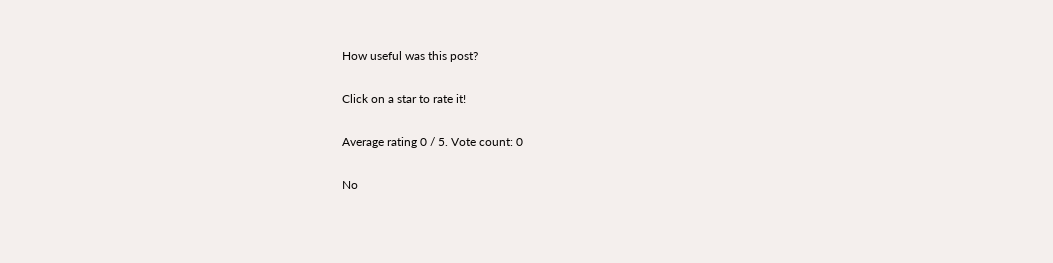How useful was this post?

Click on a star to rate it!

Average rating 0 / 5. Vote count: 0

No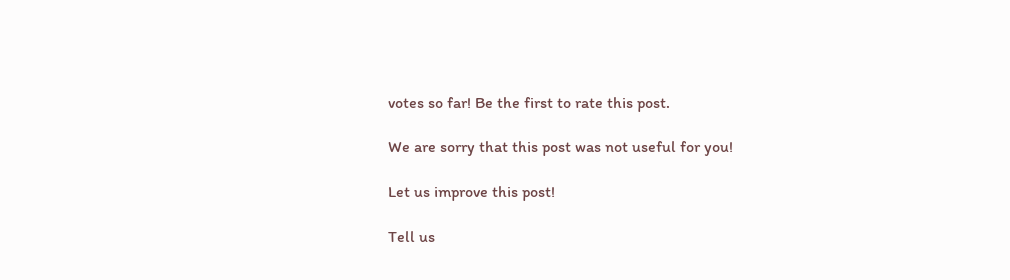votes so far! Be the first to rate this post.

We are sorry that this post was not useful for you!

Let us improve this post!

Tell us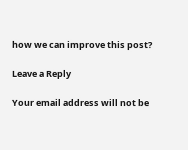how we can improve this post?

Leave a Reply

Your email address will not be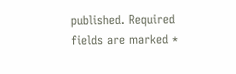published. Required fields are marked *